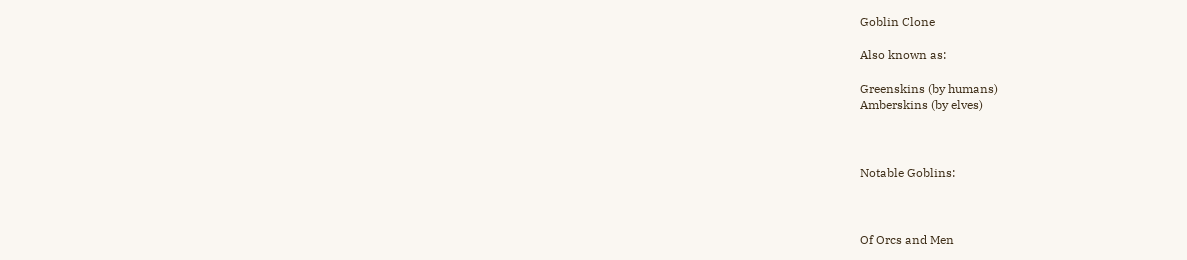Goblin Clone

Also known as:

Greenskins (by humans)
Amberskins (by elves)



Notable Goblins:



Of Orcs and Men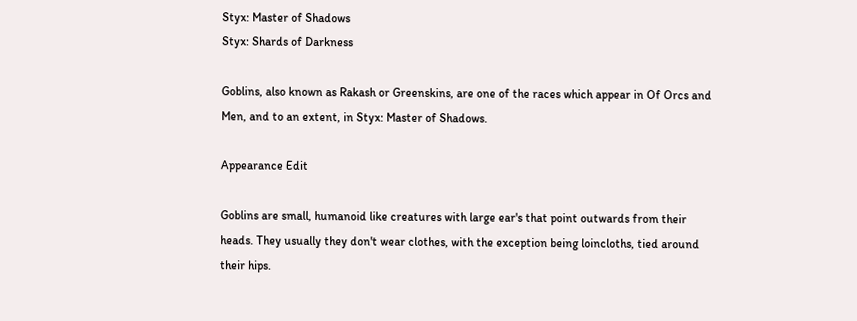Styx: Master of Shadows
Styx: Shards of Darkness

Goblins, also known as Rakash or Greenskins, are one of the races which appear in Of Orcs and Men, and to an extent, in Styx: Master of Shadows.

Appearance Edit

Goblins are small, humanoid like creatures with large ear's that point outwards from their heads. They usually they don't wear clothes, with the exception being loincloths, tied around their hips.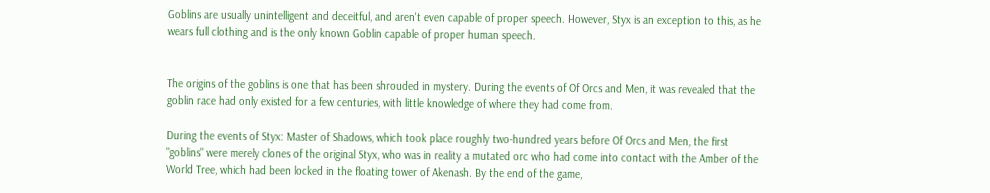Goblins are usually unintelligent and deceitful, and aren't even capable of proper speech. However, Styx is an exception to this, as he wears full clothing and is the only known Goblin capable of proper human speech.


The origins of the goblins is one that has been shrouded in mystery. During the events of Of Orcs and Men, it was revealed that the goblin race had only existed for a few centuries, with little knowledge of where they had come from.

During the events of Styx: Master of Shadows, which took place roughly two-hundred years before Of Orcs and Men, the first "goblins" were merely clones of the original Styx, who was in reality a mutated orc who had come into contact with the Amber of the World Tree, which had been locked in the floating tower of Akenash. By the end of the game,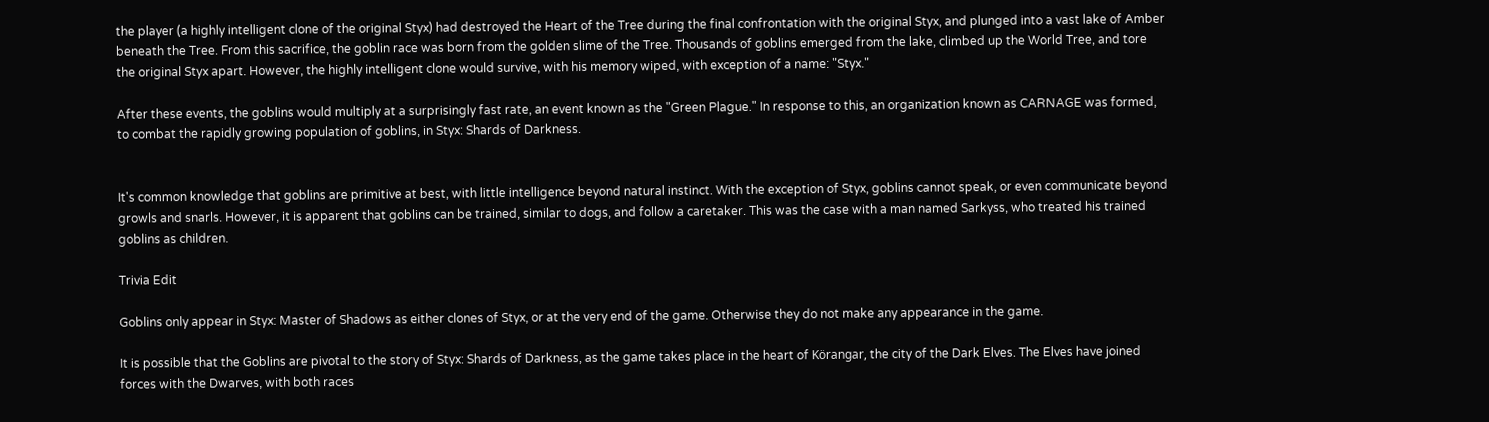the player (a highly intelligent clone of the original Styx) had destroyed the Heart of the Tree during the final confrontation with the original Styx, and plunged into a vast lake of Amber beneath the Tree. From this sacrifice, the goblin race was born from the golden slime of the Tree. Thousands of goblins emerged from the lake, climbed up the World Tree, and tore the original Styx apart. However, the highly intelligent clone would survive, with his memory wiped, with exception of a name: "Styx."

After these events, the goblins would multiply at a surprisingly fast rate, an event known as the "Green Plague." In response to this, an organization known as CARNAGE was formed, to combat the rapidly growing population of goblins, in Styx: Shards of Darkness.


It's common knowledge that goblins are primitive at best, with little intelligence beyond natural instinct. With the exception of Styx, goblins cannot speak, or even communicate beyond growls and snarls. However, it is apparent that goblins can be trained, similar to dogs, and follow a caretaker. This was the case with a man named Sarkyss, who treated his trained goblins as children.

Trivia Edit

Goblins only appear in Styx: Master of Shadows as either clones of Styx, or at the very end of the game. Otherwise they do not make any appearance in the game.

It is possible that the Goblins are pivotal to the story of Styx: Shards of Darkness, as the game takes place in the heart of Körangar, the city of the Dark Elves. The Elves have joined forces with the Dwarves, with both races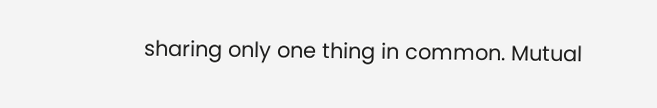sharing only one thing in common. Mutual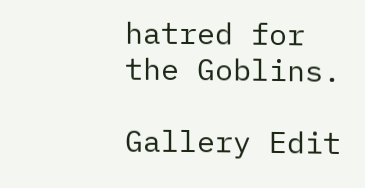hatred for the Goblins.

Gallery Edit